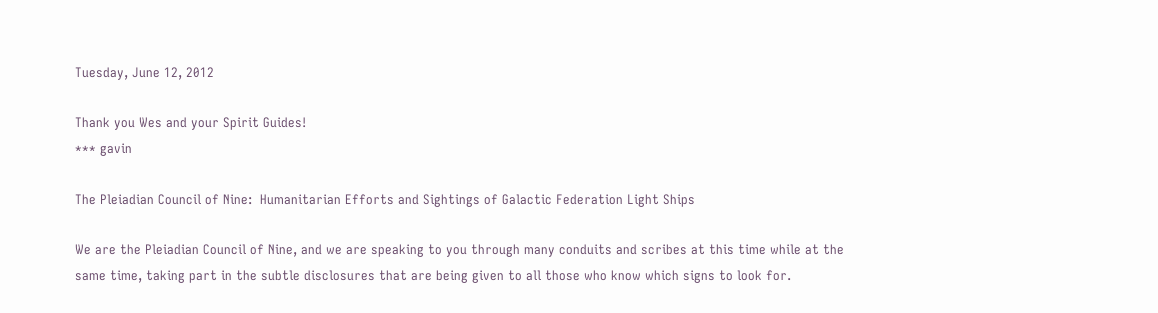Tuesday, June 12, 2012

Thank you Wes and your Spirit Guides!
*** gavin

The Pleiadian Council of Nine:  Humanitarian Efforts and Sightings of Galactic Federation Light Ships

We are the Pleiadian Council of Nine, and we are speaking to you through many conduits and scribes at this time while at the same time, taking part in the subtle disclosures that are being given to all those who know which signs to look for.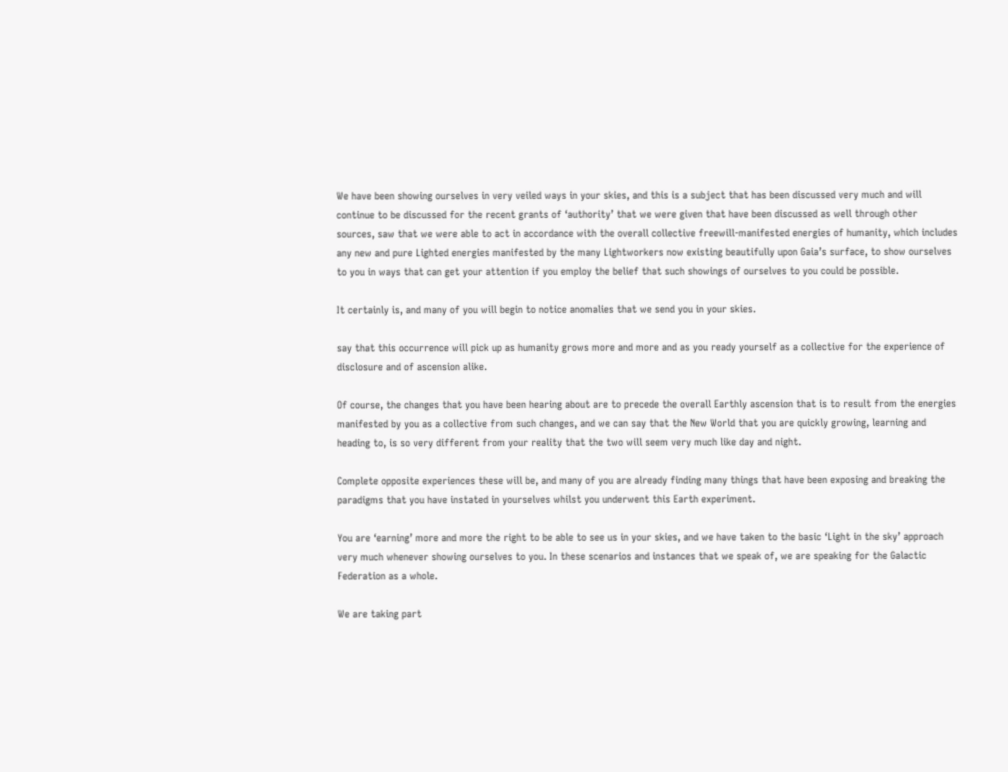We have been showing ourselves in very veiled ways in your skies, and this is a subject that has been discussed very much and will continue to be discussed for the recent grants of ‘authority’ that we were given that have been discussed as well through other sources, saw that we were able to act in accordance with the overall collective freewill-manifested energies of humanity, which includes any new and pure Lighted energies manifested by the many Lightworkers now existing beautifully upon Gaia’s surface, to show ourselves to you in ways that can get your attention if you employ the belief that such showings of ourselves to you could be possible.

It certainly is, and many of you will begin to notice anomalies that we send you in your skies.

say that this occurrence will pick up as humanity grows more and more and as you ready yourself as a collective for the experience of disclosure and of ascension alike.

Of course, the changes that you have been hearing about are to precede the overall Earthly ascension that is to result from the energies manifested by you as a collective from such changes, and we can say that the New World that you are quickly growing, learning and heading to, is so very different from your reality that the two will seem very much like day and night.

Complete opposite experiences these will be, and many of you are already finding many things that have been exposing and breaking the paradigms that you have instated in yourselves whilst you underwent this Earth experiment.

You are ‘earning’ more and more the right to be able to see us in your skies, and we have taken to the basic ‘Light in the sky’ approach very much whenever showing ourselves to you. In these scenarios and instances that we speak of, we are speaking for the Galactic Federation as a whole.

We are taking part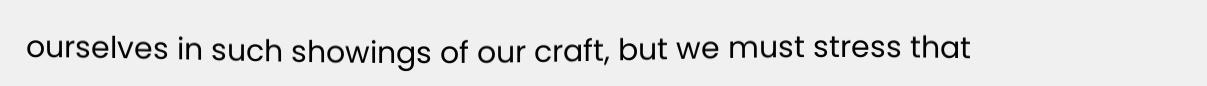ourselves in such showings of our craft, but we must stress that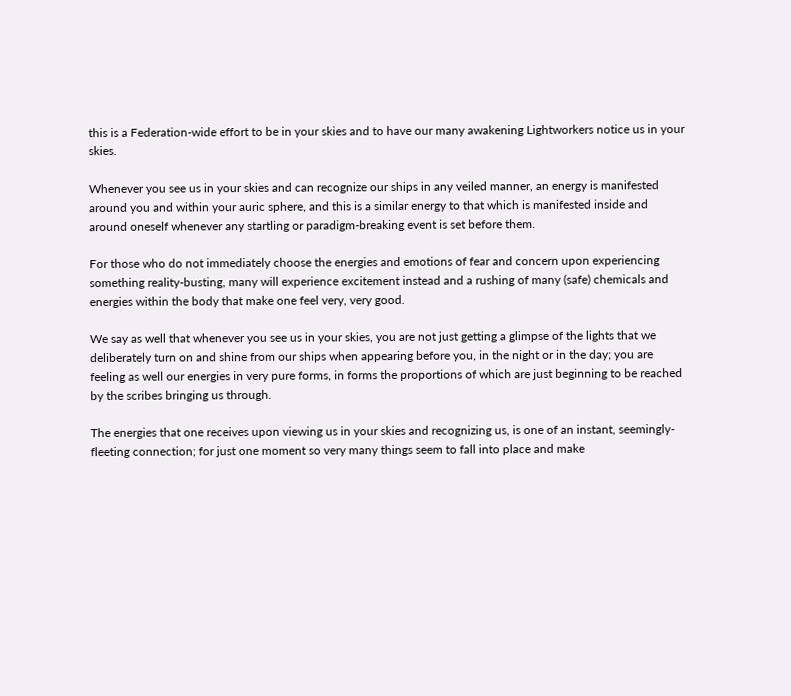this is a Federation-wide effort to be in your skies and to have our many awakening Lightworkers notice us in your skies.

Whenever you see us in your skies and can recognize our ships in any veiled manner, an energy is manifested around you and within your auric sphere, and this is a similar energy to that which is manifested inside and around oneself whenever any startling or paradigm-breaking event is set before them.

For those who do not immediately choose the energies and emotions of fear and concern upon experiencing something reality-busting, many will experience excitement instead and a rushing of many (safe) chemicals and energies within the body that make one feel very, very good.

We say as well that whenever you see us in your skies, you are not just getting a glimpse of the lights that we deliberately turn on and shine from our ships when appearing before you, in the night or in the day; you are feeling as well our energies in very pure forms, in forms the proportions of which are just beginning to be reached by the scribes bringing us through.

The energies that one receives upon viewing us in your skies and recognizing us, is one of an instant, seemingly-fleeting connection; for just one moment so very many things seem to fall into place and make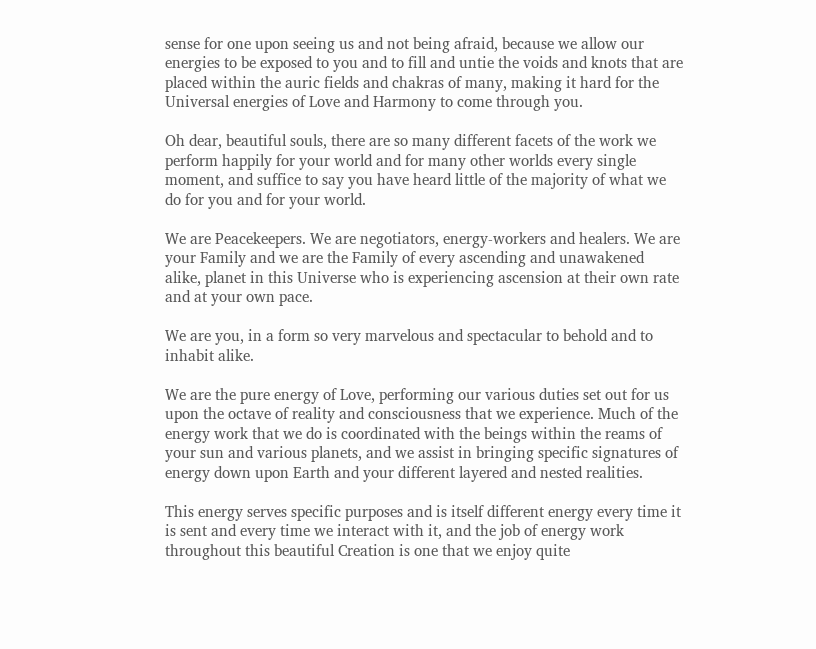sense for one upon seeing us and not being afraid, because we allow our energies to be exposed to you and to fill and untie the voids and knots that are placed within the auric fields and chakras of many, making it hard for the Universal energies of Love and Harmony to come through you.

Oh dear, beautiful souls, there are so many different facets of the work we perform happily for your world and for many other worlds every single moment, and suffice to say you have heard little of the majority of what we do for you and for your world.

We are Peacekeepers. We are negotiators, energy-workers and healers. We are your Family and we are the Family of every ascending and unawakened alike, planet in this Universe who is experiencing ascension at their own rate and at your own pace.

We are you, in a form so very marvelous and spectacular to behold and to inhabit alike.

We are the pure energy of Love, performing our various duties set out for us upon the octave of reality and consciousness that we experience. Much of the energy work that we do is coordinated with the beings within the reams of your sun and various planets, and we assist in bringing specific signatures of energy down upon Earth and your different layered and nested realities.

This energy serves specific purposes and is itself different energy every time it is sent and every time we interact with it, and the job of energy work throughout this beautiful Creation is one that we enjoy quite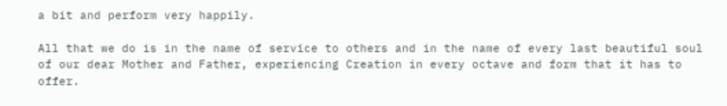a bit and perform very happily.

All that we do is in the name of service to others and in the name of every last beautiful soul of our dear Mother and Father, experiencing Creation in every octave and form that it has to offer.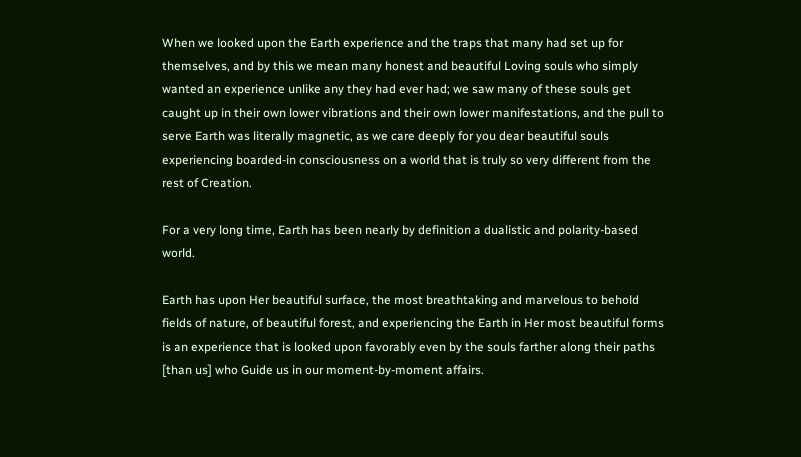When we looked upon the Earth experience and the traps that many had set up for themselves, and by this we mean many honest and beautiful Loving souls who simply wanted an experience unlike any they had ever had; we saw many of these souls get caught up in their own lower vibrations and their own lower manifestations, and the pull to serve Earth was literally magnetic, as we care deeply for you dear beautiful souls experiencing boarded-in consciousness on a world that is truly so very different from the rest of Creation.

For a very long time, Earth has been nearly by definition a dualistic and polarity-based world.

Earth has upon Her beautiful surface, the most breathtaking and marvelous to behold fields of nature, of beautiful forest, and experiencing the Earth in Her most beautiful forms is an experience that is looked upon favorably even by the souls farther along their paths [than us] who Guide us in our moment-by-moment affairs.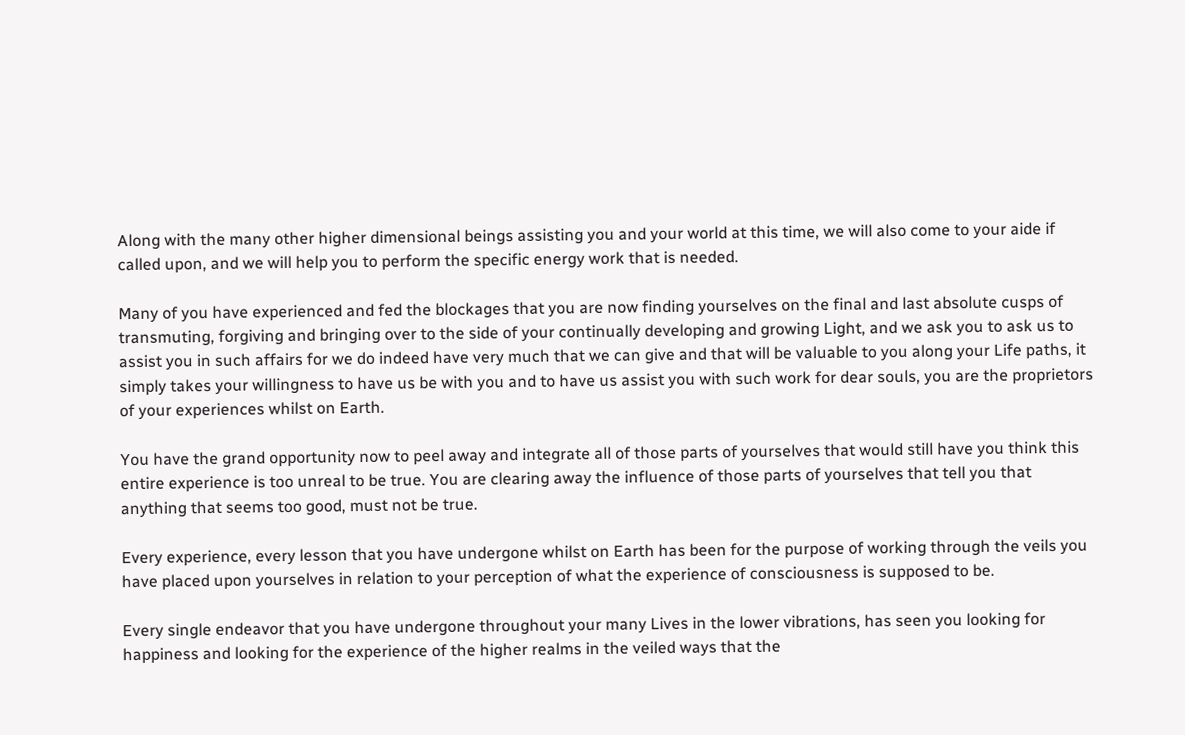Along with the many other higher dimensional beings assisting you and your world at this time, we will also come to your aide if called upon, and we will help you to perform the specific energy work that is needed.

Many of you have experienced and fed the blockages that you are now finding yourselves on the final and last absolute cusps of transmuting, forgiving and bringing over to the side of your continually developing and growing Light, and we ask you to ask us to assist you in such affairs for we do indeed have very much that we can give and that will be valuable to you along your Life paths, it simply takes your willingness to have us be with you and to have us assist you with such work for dear souls, you are the proprietors of your experiences whilst on Earth.

You have the grand opportunity now to peel away and integrate all of those parts of yourselves that would still have you think this entire experience is too unreal to be true. You are clearing away the influence of those parts of yourselves that tell you that anything that seems too good, must not be true.

Every experience, every lesson that you have undergone whilst on Earth has been for the purpose of working through the veils you have placed upon yourselves in relation to your perception of what the experience of consciousness is supposed to be.

Every single endeavor that you have undergone throughout your many Lives in the lower vibrations, has seen you looking for happiness and looking for the experience of the higher realms in the veiled ways that the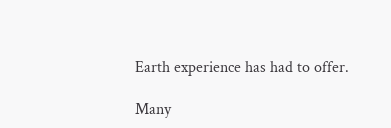Earth experience has had to offer.

Many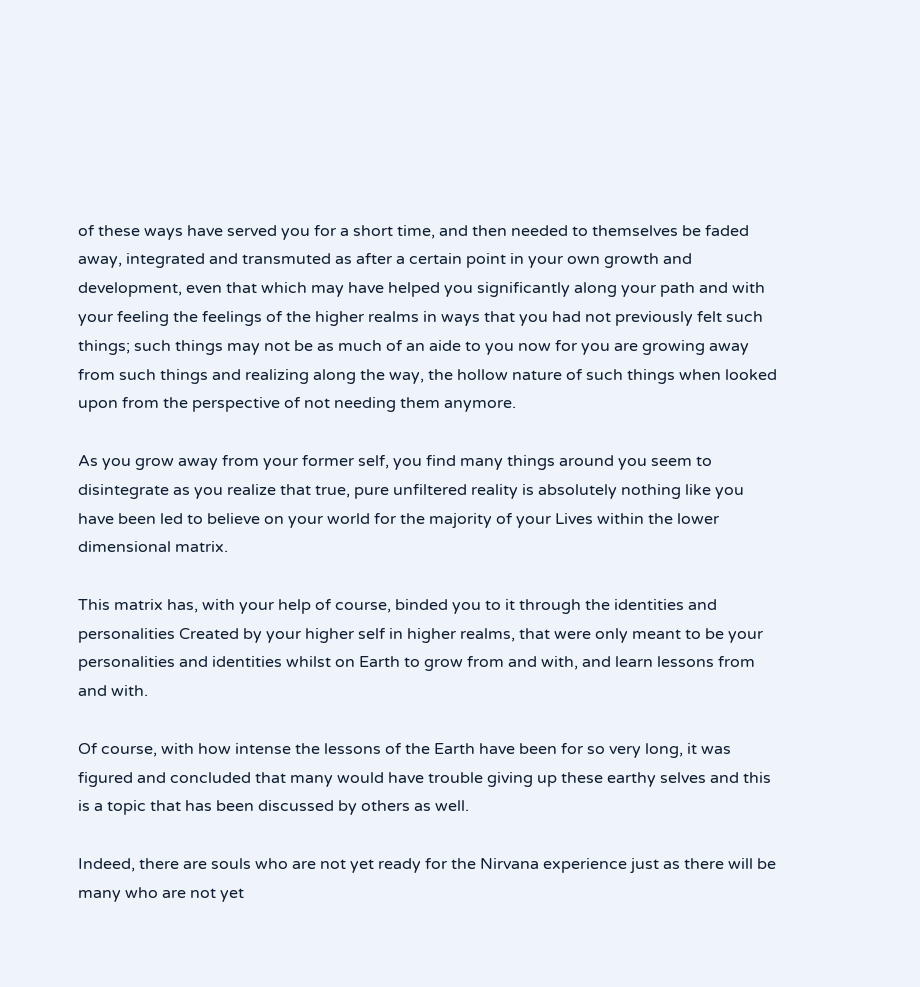of these ways have served you for a short time, and then needed to themselves be faded away, integrated and transmuted as after a certain point in your own growth and development, even that which may have helped you significantly along your path and with your feeling the feelings of the higher realms in ways that you had not previously felt such things; such things may not be as much of an aide to you now for you are growing away from such things and realizing along the way, the hollow nature of such things when looked upon from the perspective of not needing them anymore.

As you grow away from your former self, you find many things around you seem to disintegrate as you realize that true, pure unfiltered reality is absolutely nothing like you have been led to believe on your world for the majority of your Lives within the lower dimensional matrix.

This matrix has, with your help of course, binded you to it through the identities and personalities Created by your higher self in higher realms, that were only meant to be your personalities and identities whilst on Earth to grow from and with, and learn lessons from and with.

Of course, with how intense the lessons of the Earth have been for so very long, it was figured and concluded that many would have trouble giving up these earthy selves and this is a topic that has been discussed by others as well.

Indeed, there are souls who are not yet ready for the Nirvana experience just as there will be many who are not yet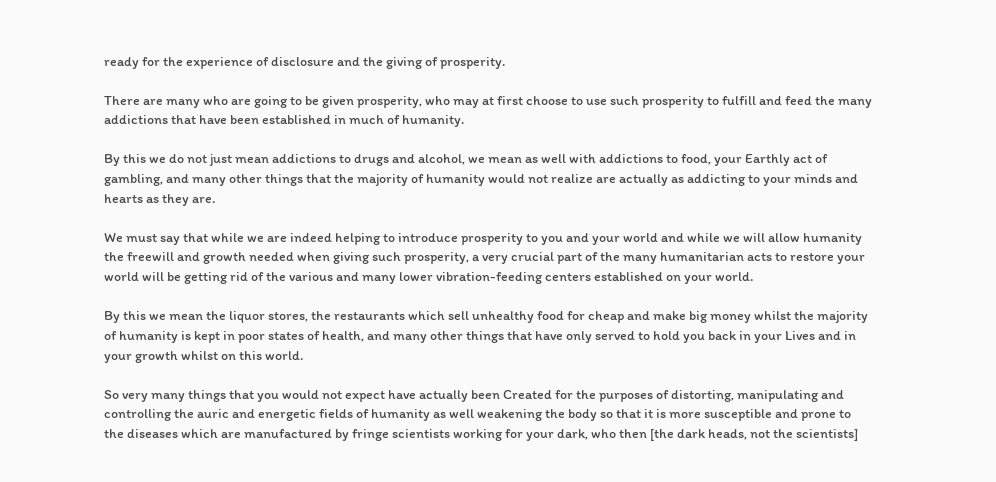ready for the experience of disclosure and the giving of prosperity.

There are many who are going to be given prosperity, who may at first choose to use such prosperity to fulfill and feed the many addictions that have been established in much of humanity.

By this we do not just mean addictions to drugs and alcohol, we mean as well with addictions to food, your Earthly act of gambling, and many other things that the majority of humanity would not realize are actually as addicting to your minds and hearts as they are.

We must say that while we are indeed helping to introduce prosperity to you and your world and while we will allow humanity the freewill and growth needed when giving such prosperity, a very crucial part of the many humanitarian acts to restore your world will be getting rid of the various and many lower vibration-feeding centers established on your world.

By this we mean the liquor stores, the restaurants which sell unhealthy food for cheap and make big money whilst the majority of humanity is kept in poor states of health, and many other things that have only served to hold you back in your Lives and in your growth whilst on this world.

So very many things that you would not expect have actually been Created for the purposes of distorting, manipulating and controlling the auric and energetic fields of humanity as well weakening the body so that it is more susceptible and prone to the diseases which are manufactured by fringe scientists working for your dark, who then [the dark heads, not the scientists]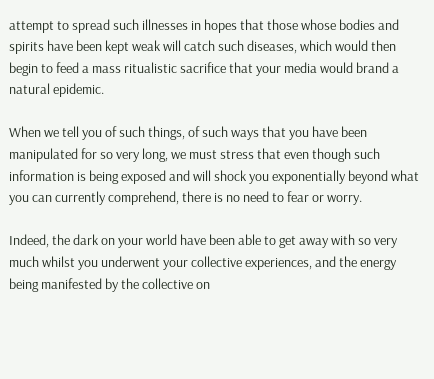attempt to spread such illnesses in hopes that those whose bodies and spirits have been kept weak will catch such diseases, which would then begin to feed a mass ritualistic sacrifice that your media would brand a natural epidemic.

When we tell you of such things, of such ways that you have been manipulated for so very long, we must stress that even though such information is being exposed and will shock you exponentially beyond what you can currently comprehend, there is no need to fear or worry.

Indeed, the dark on your world have been able to get away with so very much whilst you underwent your collective experiences, and the energy being manifested by the collective on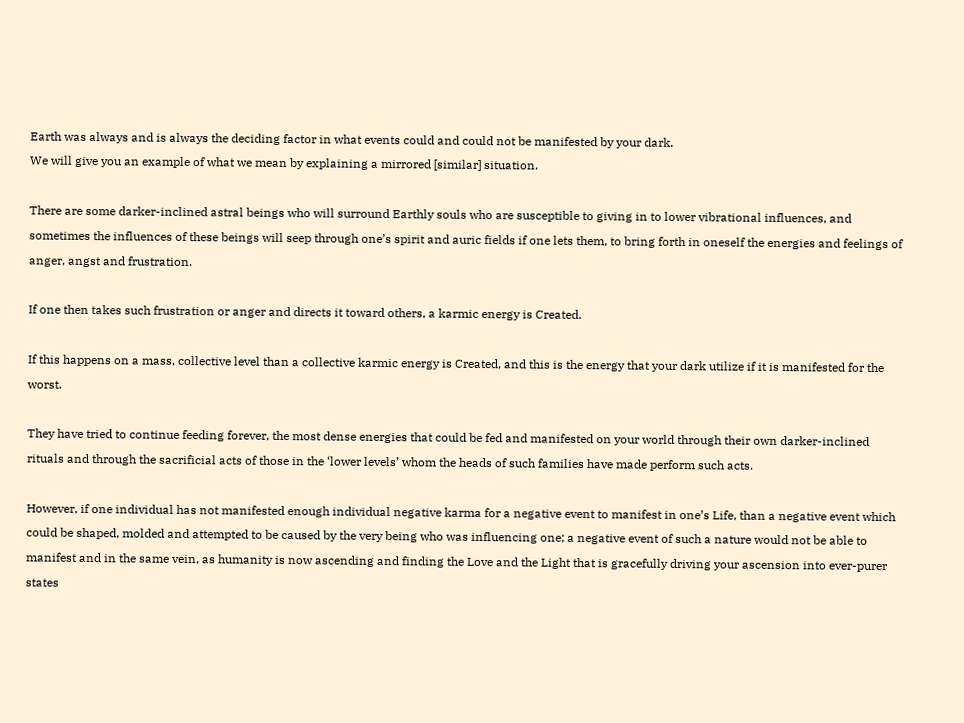Earth was always and is always the deciding factor in what events could and could not be manifested by your dark.
We will give you an example of what we mean by explaining a mirrored [similar] situation.

There are some darker-inclined astral beings who will surround Earthly souls who are susceptible to giving in to lower vibrational influences, and sometimes the influences of these beings will seep through one’s spirit and auric fields if one lets them, to bring forth in oneself the energies and feelings of anger, angst and frustration.

If one then takes such frustration or anger and directs it toward others, a karmic energy is Created.

If this happens on a mass, collective level than a collective karmic energy is Created, and this is the energy that your dark utilize if it is manifested for the worst.

They have tried to continue feeding forever, the most dense energies that could be fed and manifested on your world through their own darker-inclined rituals and through the sacrificial acts of those in the ‘lower levels’ whom the heads of such families have made perform such acts.

However, if one individual has not manifested enough individual negative karma for a negative event to manifest in one’s Life, than a negative event which could be shaped, molded and attempted to be caused by the very being who was influencing one; a negative event of such a nature would not be able to manifest and in the same vein, as humanity is now ascending and finding the Love and the Light that is gracefully driving your ascension into ever-purer states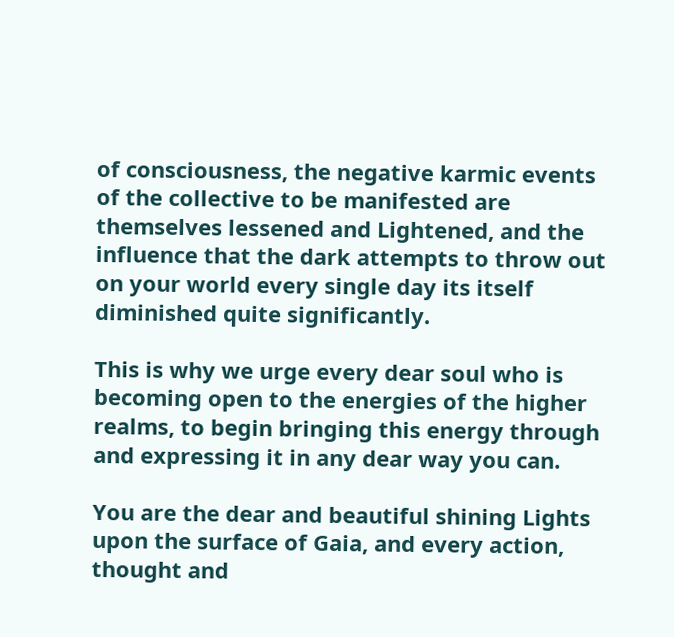of consciousness, the negative karmic events of the collective to be manifested are themselves lessened and Lightened, and the influence that the dark attempts to throw out on your world every single day its itself diminished quite significantly.

This is why we urge every dear soul who is becoming open to the energies of the higher realms, to begin bringing this energy through and expressing it in any dear way you can.

You are the dear and beautiful shining Lights upon the surface of Gaia, and every action, thought and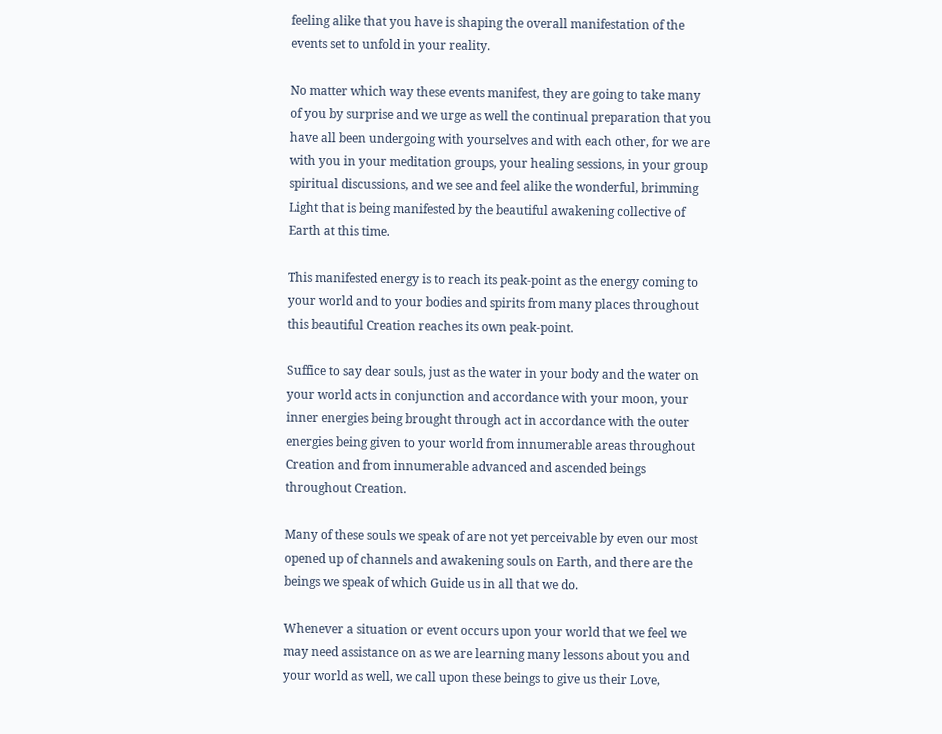feeling alike that you have is shaping the overall manifestation of the events set to unfold in your reality.

No matter which way these events manifest, they are going to take many of you by surprise and we urge as well the continual preparation that you have all been undergoing with yourselves and with each other, for we are with you in your meditation groups, your healing sessions, in your group spiritual discussions, and we see and feel alike the wonderful, brimming Light that is being manifested by the beautiful awakening collective of Earth at this time.

This manifested energy is to reach its peak-point as the energy coming to your world and to your bodies and spirits from many places throughout this beautiful Creation reaches its own peak-point.

Suffice to say dear souls, just as the water in your body and the water on your world acts in conjunction and accordance with your moon, your inner energies being brought through act in accordance with the outer energies being given to your world from innumerable areas throughout Creation and from innumerable advanced and ascended beings throughout Creation.

Many of these souls we speak of are not yet perceivable by even our most opened up of channels and awakening souls on Earth, and there are the beings we speak of which Guide us in all that we do.

Whenever a situation or event occurs upon your world that we feel we may need assistance on as we are learning many lessons about you and your world as well, we call upon these beings to give us their Love,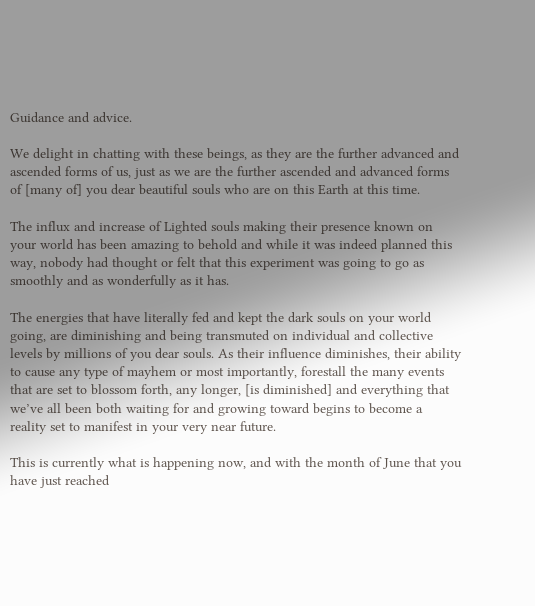Guidance and advice.

We delight in chatting with these beings, as they are the further advanced and ascended forms of us, just as we are the further ascended and advanced forms of [many of] you dear beautiful souls who are on this Earth at this time.

The influx and increase of Lighted souls making their presence known on your world has been amazing to behold and while it was indeed planned this way, nobody had thought or felt that this experiment was going to go as smoothly and as wonderfully as it has.

The energies that have literally fed and kept the dark souls on your world going, are diminishing and being transmuted on individual and collective levels by millions of you dear souls. As their influence diminishes, their ability to cause any type of mayhem or most importantly, forestall the many events that are set to blossom forth, any longer, [is diminished] and everything that we’ve all been both waiting for and growing toward begins to become a reality set to manifest in your very near future.

This is currently what is happening now, and with the month of June that you have just reached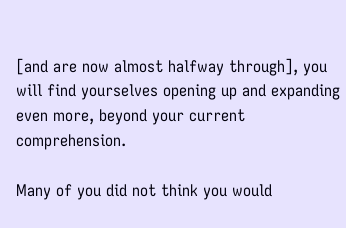[and are now almost halfway through], you will find yourselves opening up and expanding even more, beyond your current comprehension.

Many of you did not think you would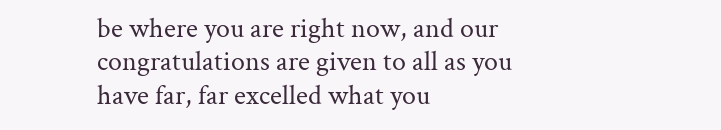be where you are right now, and our congratulations are given to all as you have far, far excelled what you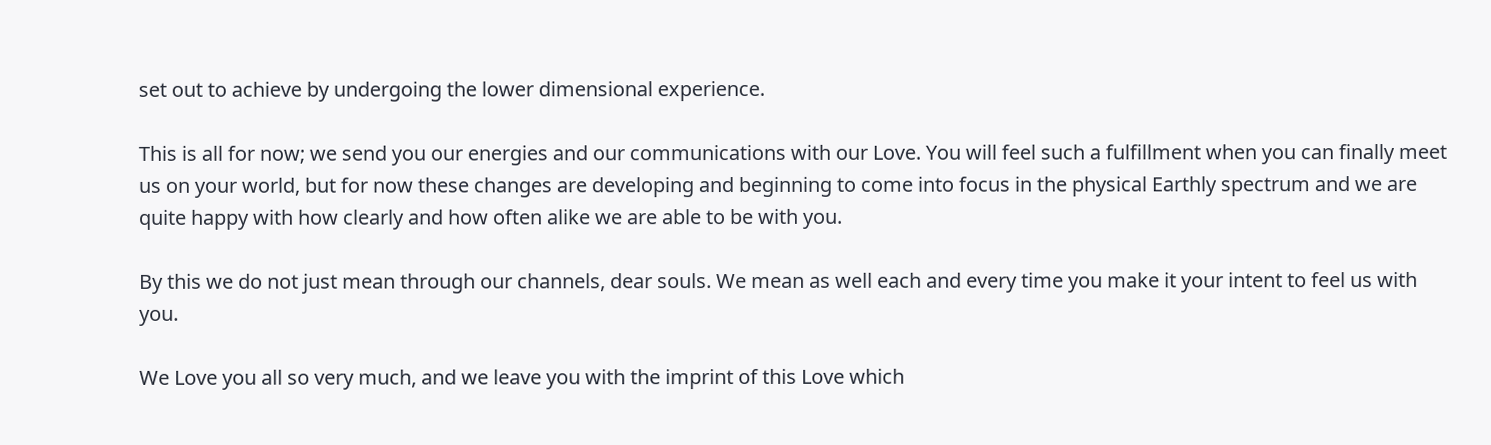set out to achieve by undergoing the lower dimensional experience.

This is all for now; we send you our energies and our communications with our Love. You will feel such a fulfillment when you can finally meet us on your world, but for now these changes are developing and beginning to come into focus in the physical Earthly spectrum and we are quite happy with how clearly and how often alike we are able to be with you.

By this we do not just mean through our channels, dear souls. We mean as well each and every time you make it your intent to feel us with you.

We Love you all so very much, and we leave you with the imprint of this Love which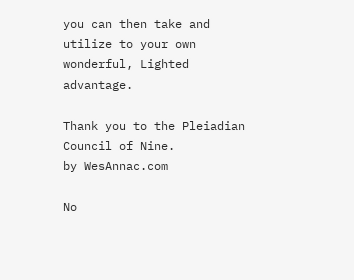you can then take and utilize to your own wonderful, Lighted advantage.

Thank you to the Pleiadian Council of Nine.
by WesAnnac.com

No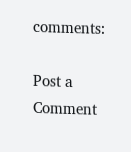comments:

Post a Comment